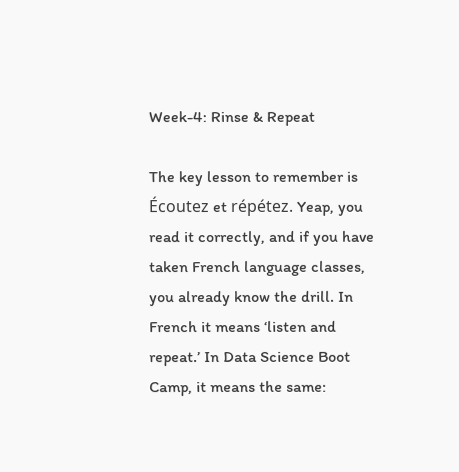Week-4: Rinse & Repeat

The key lesson to remember is Écoutez et répétez. Yeap, you read it correctly, and if you have taken French language classes, you already know the drill. In French it means ‘listen and repeat.’ In Data Science Boot Camp, it means the same: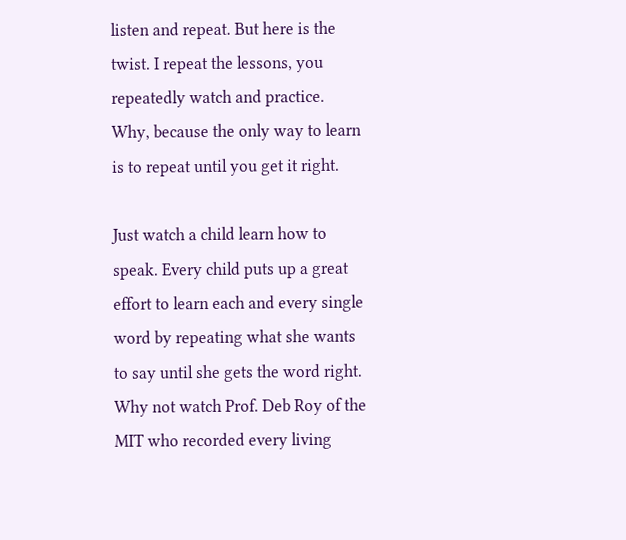listen and repeat. But here is the twist. I repeat the lessons, you repeatedly watch and practice. Why, because the only way to learn is to repeat until you get it right.

Just watch a child learn how to speak. Every child puts up a great effort to learn each and every single word by repeating what she wants to say until she gets the word right.  Why not watch Prof. Deb Roy of the MIT who recorded every living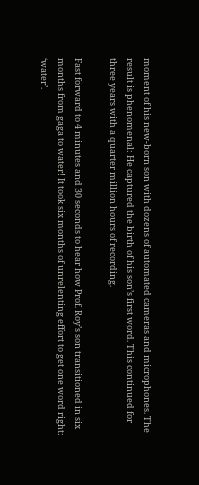moment of his new-born son with dozens of automated cameras and microphones. The result is phenomenal: He captured the birth of his son’s first word. This continued for three years with a quarter million hours of recording.

Fast forward to 4 minutes and 30 seconds to hear how Prof. Roy’s son transitioned in six months from gaga to water! It took six months of unrelenting effort to get one word right: ‘water’.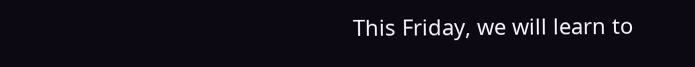This Friday, we will learn to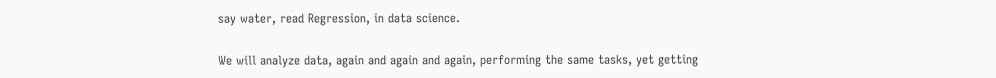say water, read Regression, in data science.

We will analyze data, again and again and again, performing the same tasks, yet getting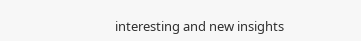interesting and new insights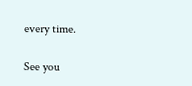every time.

See you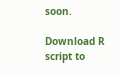soon.

Download R script to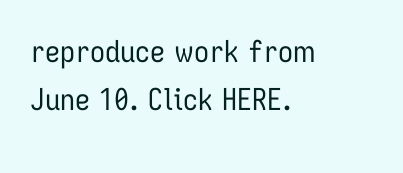reproduce work from June 10. Click HERE.